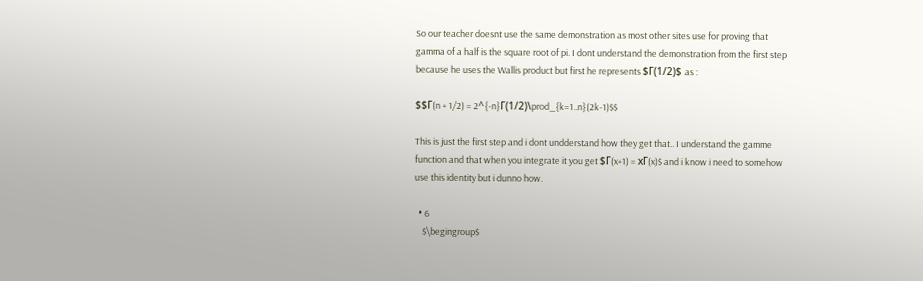So our teacher doesnt use the same demonstration as most other sites use for proving that gamma of a half is the square root of pi. I dont understand the demonstration from the first step because he uses the Wallis product but first he represents $Γ(1/2)$ as :

$$Γ(n + 1/2) = 2^{-n}Γ(1/2)\prod_{k=1..n}(2k-1)$$

This is just the first step and i dont undderstand how they get that.. I understand the gamme function and that when you integrate it you get $Γ(x+1) = xΓ(x)$ and i know i need to somehow use this identity but i dunno how.

  • 6
    $\begingroup$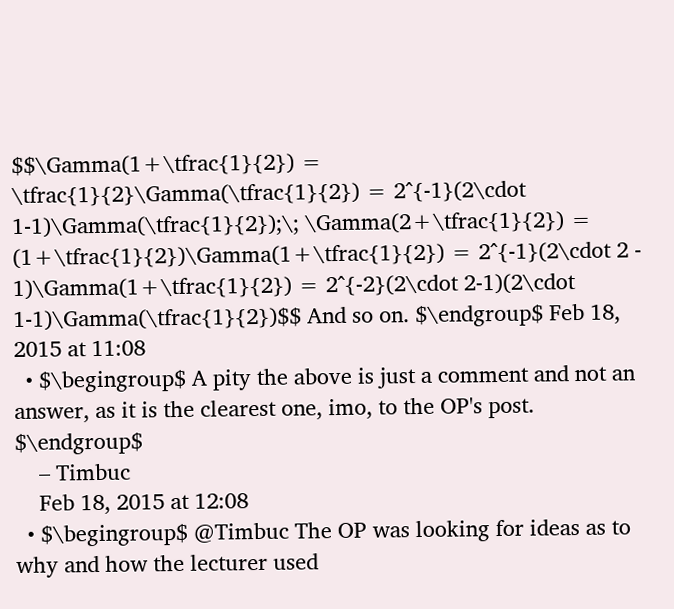$$\Gamma(1+\tfrac{1}{2}) = \tfrac{1}{2}\Gamma(\tfrac{1}{2}) = 2^{-1}(2\cdot 1-1)\Gamma(\tfrac{1}{2});\; \Gamma(2+\tfrac{1}{2}) = (1+\tfrac{1}{2})\Gamma(1+\tfrac{1}{2}) = 2^{-1}(2\cdot 2 - 1)\Gamma(1+\tfrac{1}{2}) = 2^{-2}(2\cdot 2-1)(2\cdot 1-1)\Gamma(\tfrac{1}{2})$$ And so on. $\endgroup$ Feb 18, 2015 at 11:08
  • $\begingroup$ A pity the above is just a comment and not an answer, as it is the clearest one, imo, to the OP's post. $\endgroup$
    – Timbuc
    Feb 18, 2015 at 12:08
  • $\begingroup$ @Timbuc The OP was looking for ideas as to why and how the lecturer used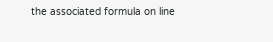the associated formula on line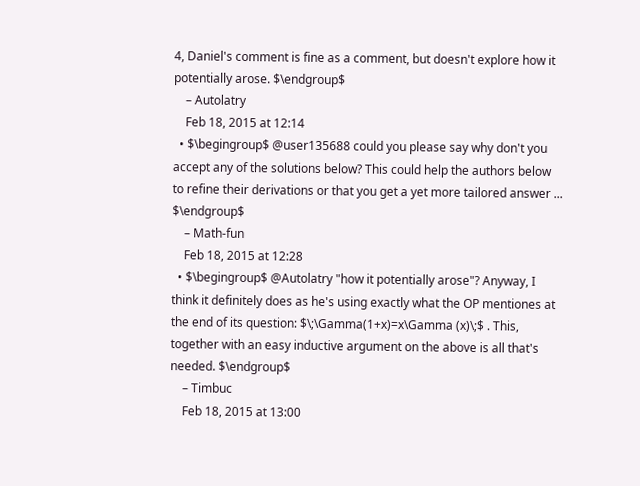4, Daniel's comment is fine as a comment, but doesn't explore how it potentially arose. $\endgroup$
    – Autolatry
    Feb 18, 2015 at 12:14
  • $\begingroup$ @user135688 could you please say why don't you accept any of the solutions below? This could help the authors below to refine their derivations or that you get a yet more tailored answer ... $\endgroup$
    – Math-fun
    Feb 18, 2015 at 12:28
  • $\begingroup$ @Autolatry "how it potentially arose"? Anyway, I think it definitely does as he's using exactly what the OP mentiones at the end of its question: $\;\Gamma(1+x)=x\Gamma (x)\;$ . This, together with an easy inductive argument on the above is all that's needed. $\endgroup$
    – Timbuc
    Feb 18, 2015 at 13:00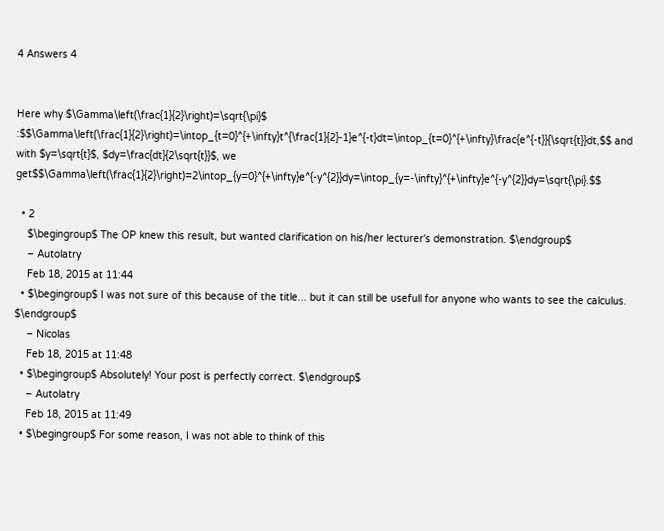4 Answers 4


Here why $\Gamma\left(\frac{1}{2}\right)=\sqrt{\pi}$ :$$\Gamma\left(\frac{1}{2}\right)=\intop_{t=0}^{+\infty}t^{\frac{1}{2}-1}e^{-t}dt=\intop_{t=0}^{+\infty}\frac{e^{-t}}{\sqrt{t}}dt,$$ and with $y=\sqrt{t}$, $dy=\frac{dt}{2\sqrt{t}}$, we get$$\Gamma\left(\frac{1}{2}\right)=2\intop_{y=0}^{+\infty}e^{-y^{2}}dy=\intop_{y=-\infty}^{+\infty}e^{-y^{2}}dy=\sqrt{\pi}.$$

  • 2
    $\begingroup$ The OP knew this result, but wanted clarification on his/her lecturer's demonstration. $\endgroup$
    – Autolatry
    Feb 18, 2015 at 11:44
  • $\begingroup$ I was not sure of this because of the title... but it can still be usefull for anyone who wants to see the calculus. $\endgroup$
    – Nicolas
    Feb 18, 2015 at 11:48
  • $\begingroup$ Absolutely! Your post is perfectly correct. $\endgroup$
    – Autolatry
    Feb 18, 2015 at 11:49
  • $\begingroup$ For some reason, I was not able to think of this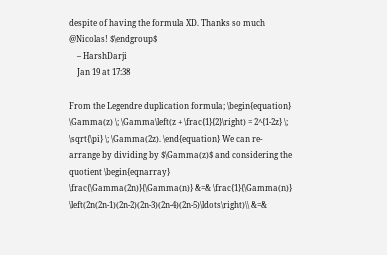despite of having the formula XD. Thanks so much @Nicolas! $\endgroup$
    – HarshDarji
    Jan 19 at 17:38

From the Legendre duplication formula; \begin{equation} \Gamma(z) \; \Gamma\left(z + \frac{1}{2}\right) = 2^{1-2z} \; \sqrt{\pi} \; \Gamma(2z). \end{equation} We can re-arrange by dividing by $\Gamma(z)$ and considering the quotient \begin{eqnarray} \frac{\Gamma(2n)}{\Gamma(n)} &=& \frac{1}{\Gamma(n)} \left(2n(2n-1)(2n-2)(2n-3)(2n-4)(2n-5)\ldots\right)\\ &=&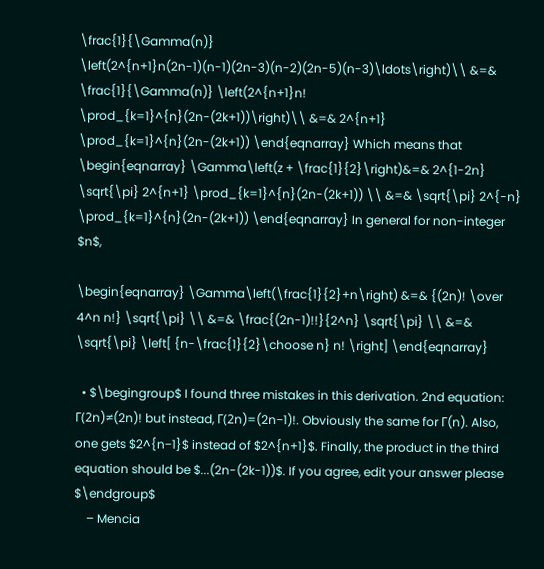\frac{1}{\Gamma(n)} \left(2^{n+1}n(2n-1)(n-1)(2n-3)(n-2)(2n-5)(n-3)\ldots\right)\\ &=& \frac{1}{\Gamma(n)} \left(2^{n+1}n! \prod_{k=1}^{n}(2n-(2k+1))\right)\\ &=& 2^{n+1} \prod_{k=1}^{n}(2n-(2k+1)) \end{eqnarray} Which means that \begin{eqnarray} \Gamma\left(z + \frac{1}{2}\right)&=& 2^{1-2n} \sqrt{\pi} 2^{n+1} \prod_{k=1}^{n}(2n-(2k+1)) \\ &=& \sqrt{\pi} 2^{-n} \prod_{k=1}^{n}(2n-(2k+1)) \end{eqnarray} In general for non-integer $n$,

\begin{eqnarray} \Gamma\left(\frac{1}{2}+n\right) &=& {(2n)! \over 4^n n!} \sqrt{\pi} \\ &=& \frac{(2n-1)!!}{2^n} \sqrt{\pi} \\ &=& \sqrt{\pi} \left[ {n-\frac{1}{2}\choose n} n! \right] \end{eqnarray}

  • $\begingroup$ I found three mistakes in this derivation. 2nd equation: Γ(2n)≠(2n)! but instead, Γ(2n)=(2n−1)!. Obviously the same for Γ(n). Also, one gets $2^{n−1}$ instead of $2^{n+1}$. Finally, the product in the third equation should be $...(2n-(2k-1))$. If you agree, edit your answer please $\endgroup$
    – Mencia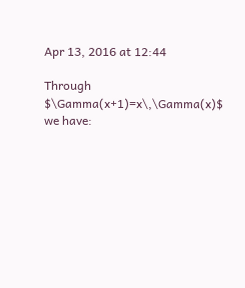Apr 13, 2016 at 12:44

Through $\Gamma(x+1)=x\,\Gamma(x)$ we have: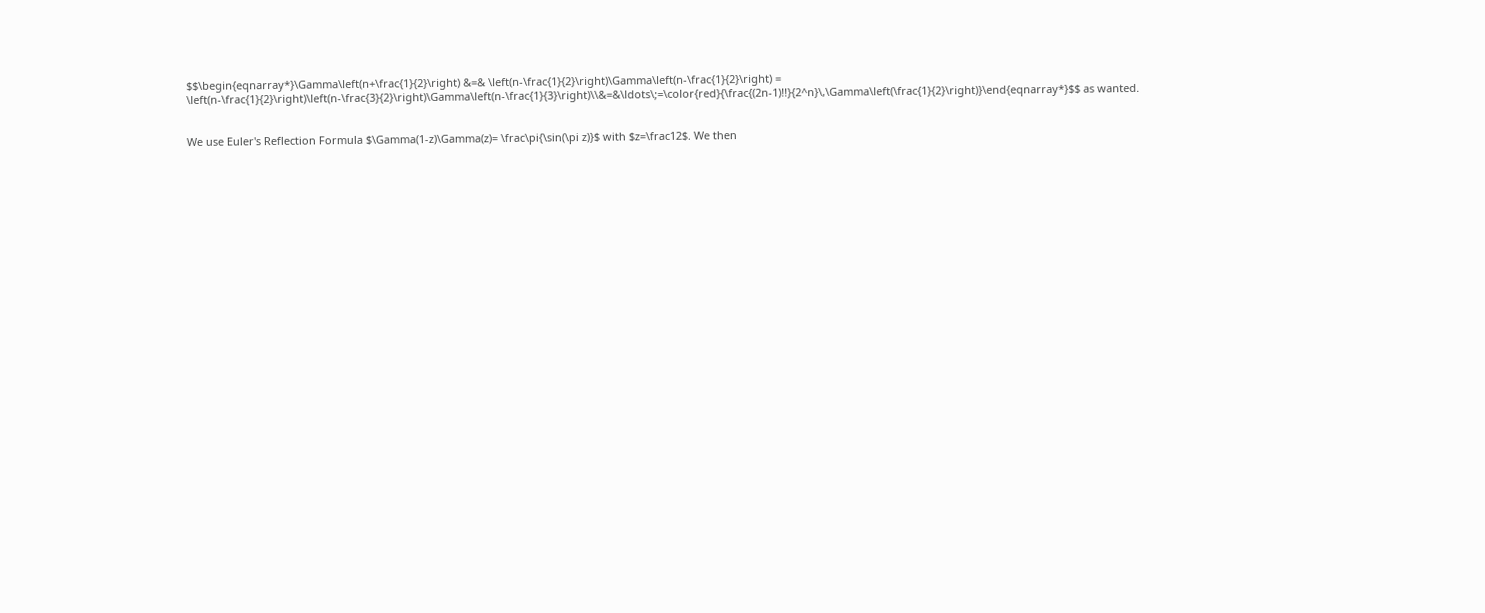$$\begin{eqnarray*}\Gamma\left(n+\frac{1}{2}\right) &=& \left(n-\frac{1}{2}\right)\Gamma\left(n-\frac{1}{2}\right) = \left(n-\frac{1}{2}\right)\left(n-\frac{3}{2}\right)\Gamma\left(n-\frac{1}{3}\right)\\&=&\ldots\;=\color{red}{\frac{(2n-1)!!}{2^n}\,\Gamma\left(\frac{1}{2}\right)}\end{eqnarray*}$$ as wanted.


We use Euler's Reflection Formula $\Gamma(1-z)\Gamma(z)= \frac\pi{\sin(\pi z)}$ with $z=\frac12$. We then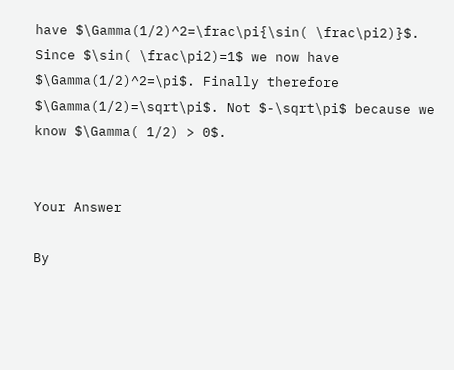have $\Gamma(1/2)^2=\frac\pi{\sin( \frac\pi2)}$. Since $\sin( \frac\pi2)=1$ we now have $\Gamma(1/2)^2=\pi$. Finally therefore $\Gamma(1/2)=\sqrt\pi$. Not $-\sqrt\pi$ because we know $\Gamma( 1/2) > 0$.


Your Answer

By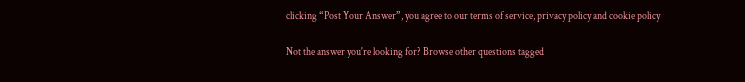clicking “Post Your Answer”, you agree to our terms of service, privacy policy and cookie policy

Not the answer you're looking for? Browse other questions tagged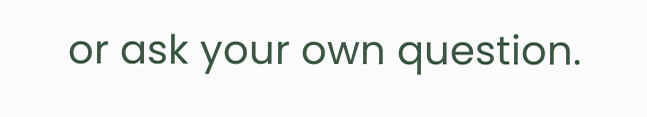or ask your own question.